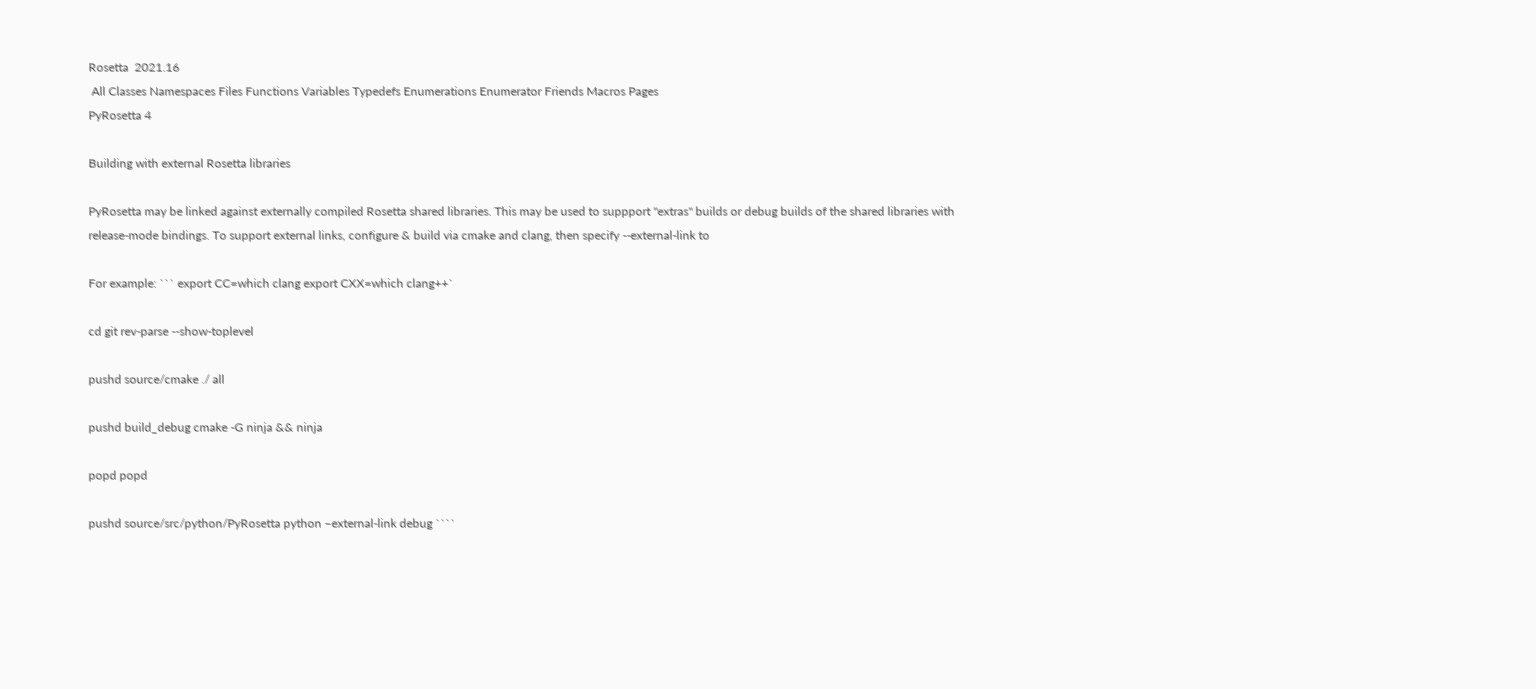Rosetta  2021.16
 All Classes Namespaces Files Functions Variables Typedefs Enumerations Enumerator Friends Macros Pages
PyRosetta 4

Building with external Rosetta libraries

PyRosetta may be linked against externally compiled Rosetta shared libraries. This may be used to suppport "extras" builds or debug builds of the shared libraries with release-mode bindings. To support external links, configure & build via cmake and clang, then specify --external-link to

For example: ``` export CC=which clang export CXX=which clang++`

cd git rev-parse --show-toplevel

pushd source/cmake ./ all

pushd build_debug cmake -G ninja && ninja

popd popd

pushd source/src/python/PyRosetta python –external-link debug ````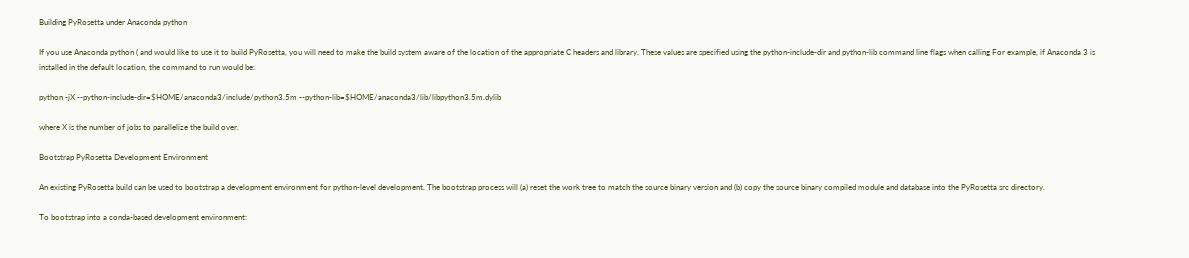Building PyRosetta under Anaconda python

If you use Anaconda python ( and would like to use it to build PyRosetta, you will need to make the build system aware of the location of the appropriate C headers and library. These values are specified using the python-include-dir and python-lib command line flags when calling For example, if Anaconda 3 is installed in the default location, the command to run would be:

python -jX --python-include-dir=$HOME/anaconda3/include/python3.5m --python-lib=$HOME/anaconda3/lib/libpython3.5m.dylib

where X is the number of jobs to parallelize the build over.

Bootstrap PyRosetta Development Environment

An existing PyRosetta build can be used to bootstrap a development environment for python-level development. The bootstrap process will (a) reset the work tree to match the source binary version and (b) copy the source binary compiled module and database into the PyRosetta src directory.

To bootstrap into a conda-based development environment: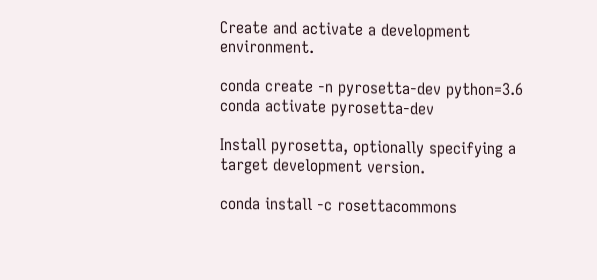Create and activate a development environment.

conda create -n pyrosetta-dev python=3.6 conda activate pyrosetta-dev

Install pyrosetta, optionally specifying a target development version.

conda install -c rosettacommons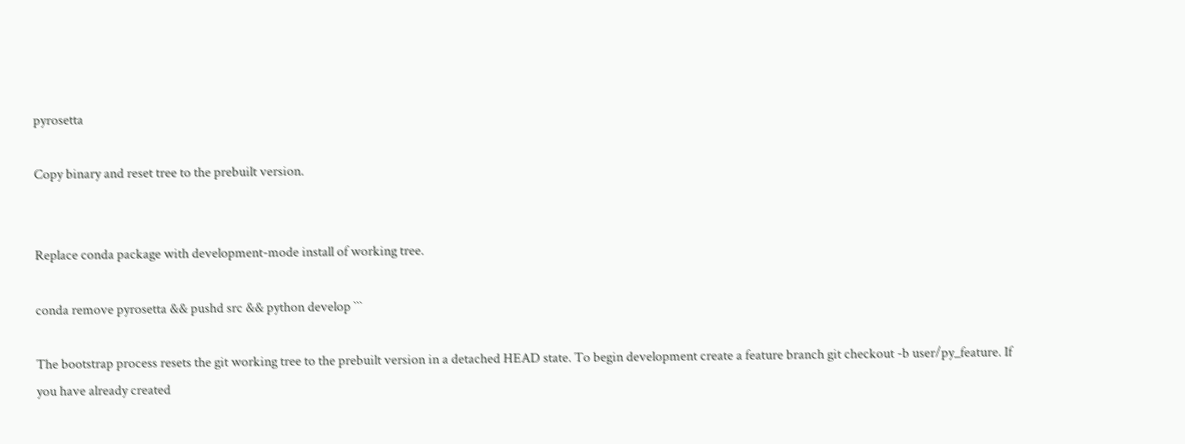pyrosetta

Copy binary and reset tree to the prebuilt version.


Replace conda package with development-mode install of working tree.

conda remove pyrosetta && pushd src && python develop ```

The bootstrap process resets the git working tree to the prebuilt version in a detached HEAD state. To begin development create a feature branch git checkout -b user/py_feature. If you have already created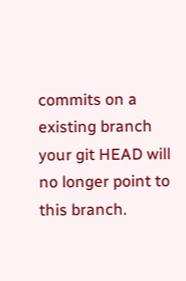commits on a existing branch your git HEAD will no longer point to this branch.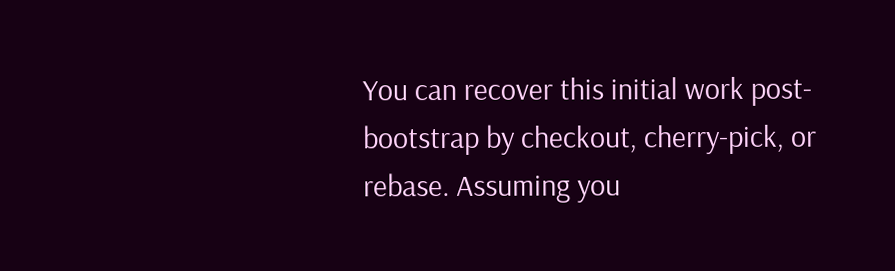You can recover this initial work post-bootstrap by checkout, cherry-pick, or rebase. Assuming you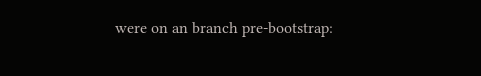were on an branch pre-bootstrap: